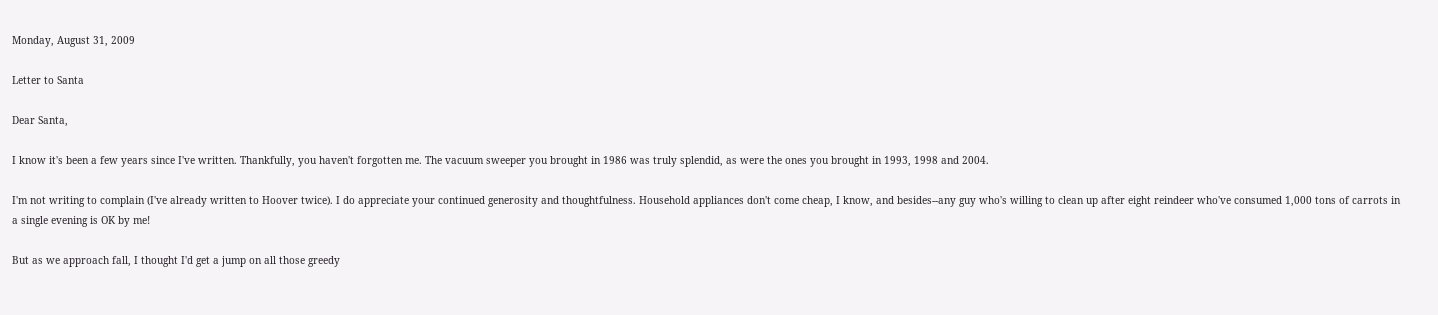Monday, August 31, 2009

Letter to Santa

Dear Santa,

I know it's been a few years since I've written. Thankfully, you haven't forgotten me. The vacuum sweeper you brought in 1986 was truly splendid, as were the ones you brought in 1993, 1998 and 2004.

I'm not writing to complain (I've already written to Hoover twice). I do appreciate your continued generosity and thoughtfulness. Household appliances don't come cheap, I know, and besides--any guy who's willing to clean up after eight reindeer who've consumed 1,000 tons of carrots in a single evening is OK by me!

But as we approach fall, I thought I'd get a jump on all those greedy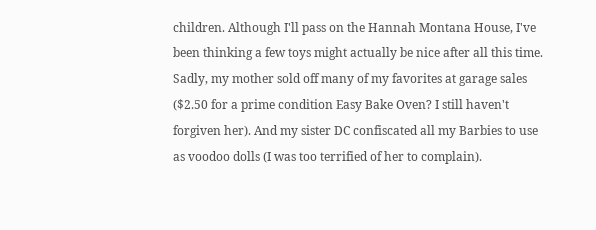children. Although I'll pass on the Hannah Montana House, I've been thinking a few toys might actually be nice after all this time. Sadly, my mother sold off many of my favorites at garage sales ($2.50 for a prime condition Easy Bake Oven? I still haven't forgiven her). And my sister DC confiscated all my Barbies to use as voodoo dolls (I was too terrified of her to complain).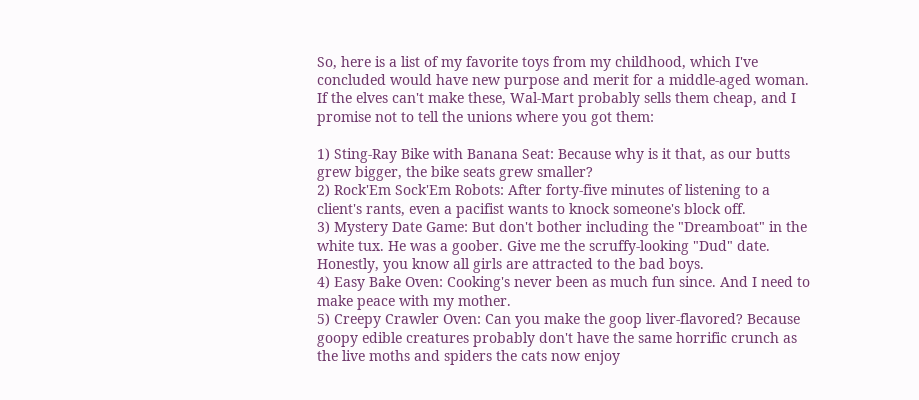So, here is a list of my favorite toys from my childhood, which I've concluded would have new purpose and merit for a middle-aged woman. If the elves can't make these, Wal-Mart probably sells them cheap, and I promise not to tell the unions where you got them:

1) Sting-Ray Bike with Banana Seat: Because why is it that, as our butts grew bigger, the bike seats grew smaller?
2) Rock'Em Sock'Em Robots: After forty-five minutes of listening to a client's rants, even a pacifist wants to knock someone's block off.
3) Mystery Date Game: But don't bother including the "Dreamboat" in the white tux. He was a goober. Give me the scruffy-looking "Dud" date. Honestly, you know all girls are attracted to the bad boys.
4) Easy Bake Oven: Cooking's never been as much fun since. And I need to make peace with my mother.
5) Creepy Crawler Oven: Can you make the goop liver-flavored? Because goopy edible creatures probably don't have the same horrific crunch as the live moths and spiders the cats now enjoy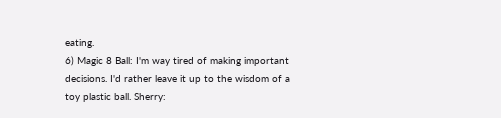eating.
6) Magic 8 Ball: I'm way tired of making important decisions. I'd rather leave it up to the wisdom of a toy plastic ball. Sherry: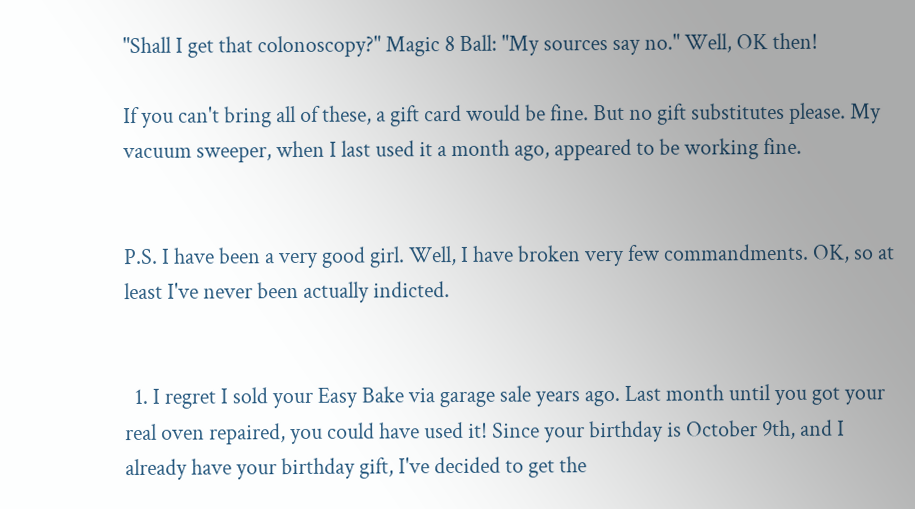"Shall I get that colonoscopy?" Magic 8 Ball: "My sources say no." Well, OK then!

If you can't bring all of these, a gift card would be fine. But no gift substitutes please. My vacuum sweeper, when I last used it a month ago, appeared to be working fine.


P.S. I have been a very good girl. Well, I have broken very few commandments. OK, so at least I've never been actually indicted.


  1. I regret I sold your Easy Bake via garage sale years ago. Last month until you got your real oven repaired, you could have used it! Since your birthday is October 9th, and I already have your birthday gift, I've decided to get the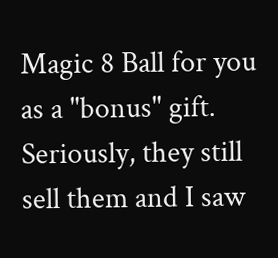Magic 8 Ball for you as a "bonus" gift. Seriously, they still sell them and I saw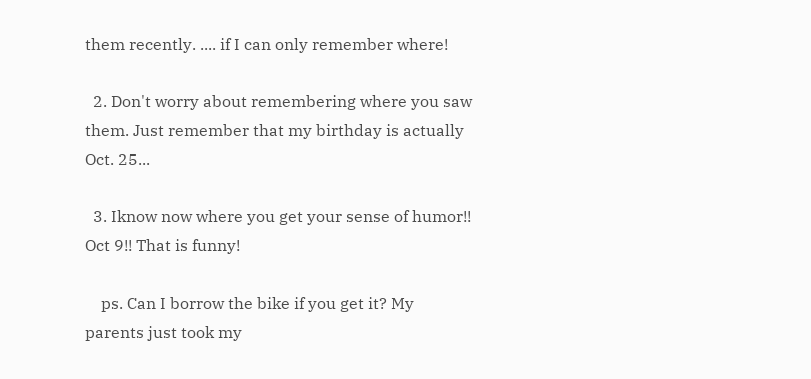them recently. .... if I can only remember where!

  2. Don't worry about remembering where you saw them. Just remember that my birthday is actually Oct. 25...

  3. Iknow now where you get your sense of humor!! Oct 9!! That is funny!

    ps. Can I borrow the bike if you get it? My parents just took my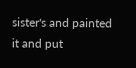sister's and painted it and put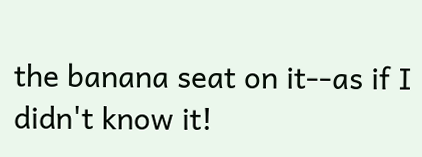the banana seat on it--as if I didn't know it!